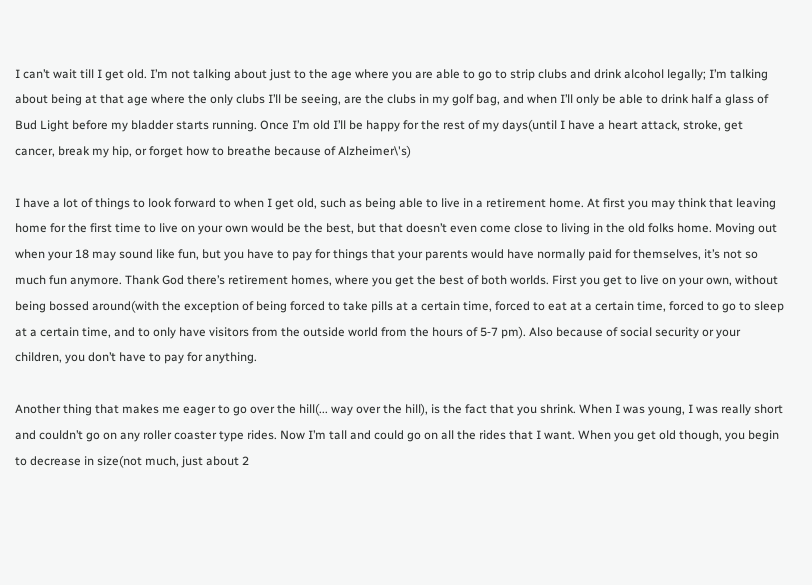I can’t wait till I get old. I’m not talking about just to the age where you are able to go to strip clubs and drink alcohol legally; I’m talking about being at that age where the only clubs I’ll be seeing, are the clubs in my golf bag, and when I’ll only be able to drink half a glass of Bud Light before my bladder starts running. Once I’m old I’ll be happy for the rest of my days(until I have a heart attack, stroke, get cancer, break my hip, or forget how to breathe because of Alzheimer\'s)

I have a lot of things to look forward to when I get old, such as being able to live in a retirement home. At first you may think that leaving home for the first time to live on your own would be the best, but that doesn’t even come close to living in the old folks home. Moving out when your 18 may sound like fun, but you have to pay for things that your parents would have normally paid for themselves, it’s not so much fun anymore. Thank God there’s retirement homes, where you get the best of both worlds. First you get to live on your own, without being bossed around(with the exception of being forced to take pills at a certain time, forced to eat at a certain time, forced to go to sleep at a certain time, and to only have visitors from the outside world from the hours of 5‑7 pm). Also because of social security or your children, you don’t have to pay for anything.

Another thing that makes me eager to go over the hill(... way over the hill), is the fact that you shrink. When I was young, I was really short and couldn’t go on any roller coaster type rides. Now I’m tall and could go on all the rides that I want. When you get old though, you begin to decrease in size(not much, just about 2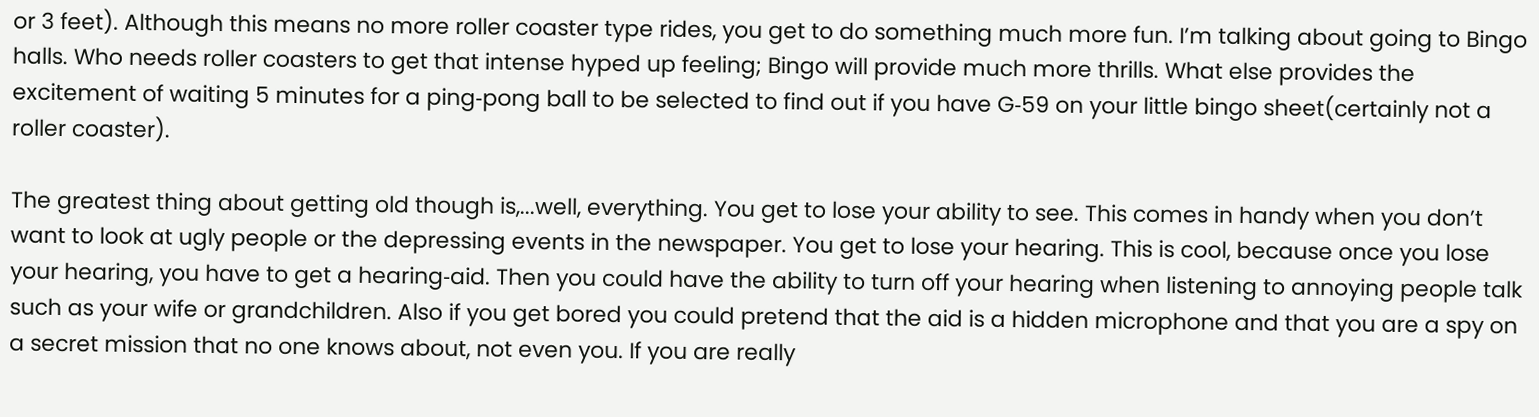or 3 feet). Although this means no more roller coaster type rides, you get to do something much more fun. I’m talking about going to Bingo halls. Who needs roller coasters to get that intense hyped up feeling; Bingo will provide much more thrills. What else provides the excitement of waiting 5 minutes for a ping‑pong ball to be selected to find out if you have G‑59 on your little bingo sheet(certainly not a roller coaster).

The greatest thing about getting old though is,...well, everything. You get to lose your ability to see. This comes in handy when you don’t want to look at ugly people or the depressing events in the newspaper. You get to lose your hearing. This is cool, because once you lose your hearing, you have to get a hearing‑aid. Then you could have the ability to turn off your hearing when listening to annoying people talk such as your wife or grandchildren. Also if you get bored you could pretend that the aid is a hidden microphone and that you are a spy on a secret mission that no one knows about, not even you. If you are really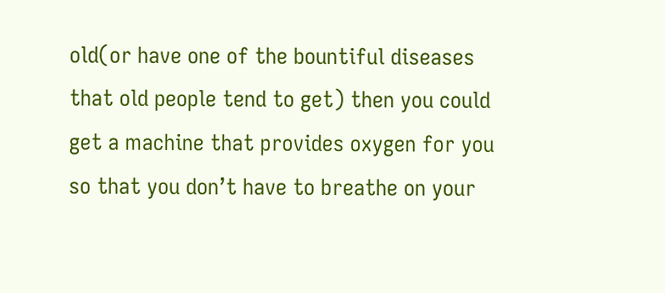old(or have one of the bountiful diseases that old people tend to get) then you could get a machine that provides oxygen for you so that you don’t have to breathe on your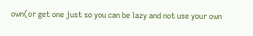own(or get one just so you can be lazy and not use your own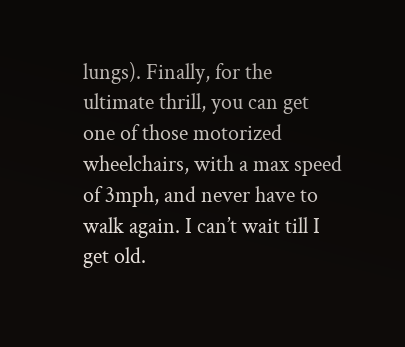lungs). Finally, for the ultimate thrill, you can get one of those motorized wheelchairs, with a max speed of 3mph, and never have to walk again. I can’t wait till I get old.